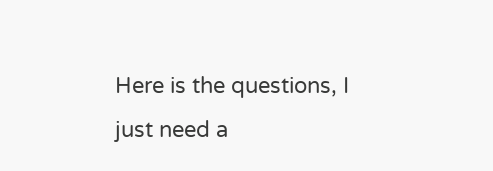Here is the questions, I just need a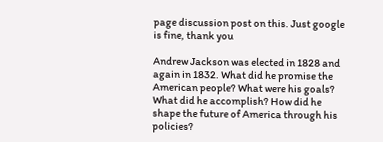page discussion post on this. Just google is fine, thank you

Andrew Jackson was elected in 1828 and again in 1832. What did he promise the American people? What were his goals? What did he accomplish? How did he shape the future of America through his policies?